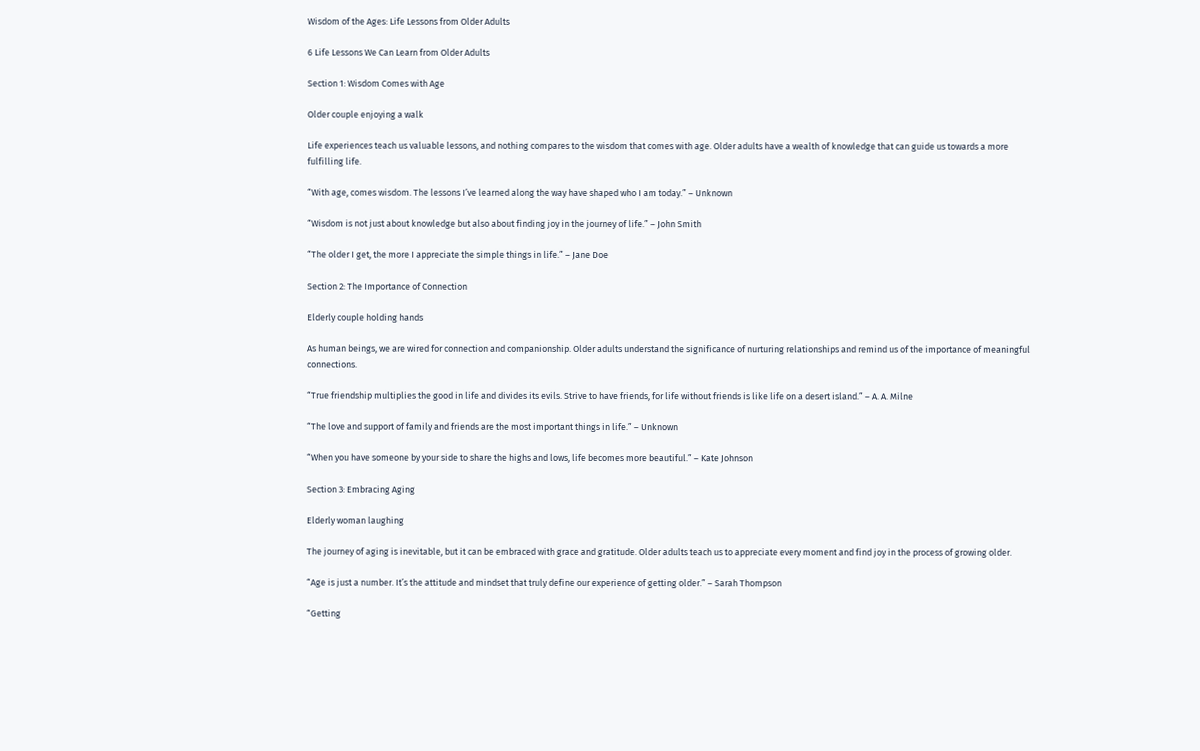Wisdom of the Ages: Life Lessons from Older Adults

6 Life Lessons We Can Learn from Older Adults

Section 1: Wisdom Comes with Age

Older couple enjoying a walk

Life experiences teach us valuable lessons, and nothing compares to the wisdom that comes with age. Older adults have a wealth of knowledge that can guide us towards a more fulfilling life.

“With age, comes wisdom. The lessons I’ve learned along the way have shaped who I am today.” – Unknown

“Wisdom is not just about knowledge but also about finding joy in the journey of life.” – John Smith

“The older I get, the more I appreciate the simple things in life.” – Jane Doe

Section 2: The Importance of Connection

Elderly couple holding hands

As human beings, we are wired for connection and companionship. Older adults understand the significance of nurturing relationships and remind us of the importance of meaningful connections.

“True friendship multiplies the good in life and divides its evils. Strive to have friends, for life without friends is like life on a desert island.” – A. A. Milne

“The love and support of family and friends are the most important things in life.” – Unknown

“When you have someone by your side to share the highs and lows, life becomes more beautiful.” – Kate Johnson

Section 3: Embracing Aging

Elderly woman laughing

The journey of aging is inevitable, but it can be embraced with grace and gratitude. Older adults teach us to appreciate every moment and find joy in the process of growing older.

“Age is just a number. It’s the attitude and mindset that truly define our experience of getting older.” – Sarah Thompson

“Getting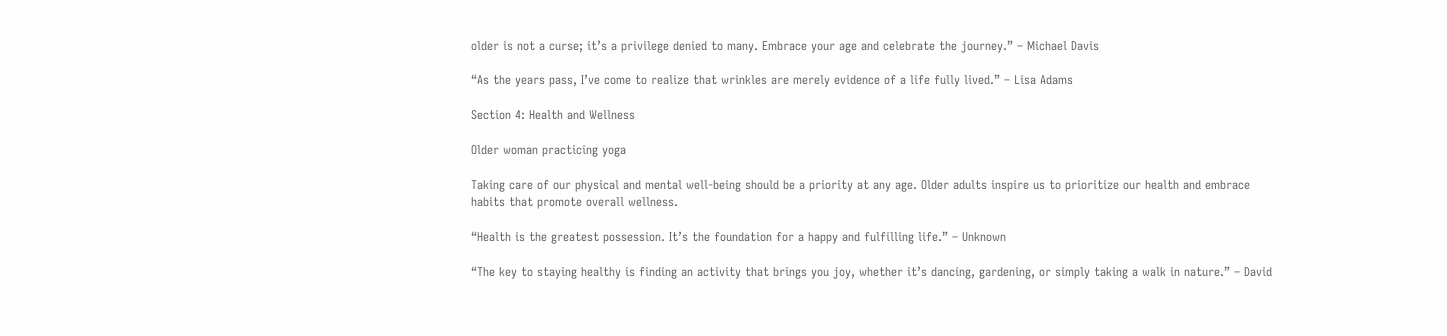older is not a curse; it’s a privilege denied to many. Embrace your age and celebrate the journey.” – Michael Davis

“As the years pass, I’ve come to realize that wrinkles are merely evidence of a life fully lived.” – Lisa Adams

Section 4: Health and Wellness

Older woman practicing yoga

Taking care of our physical and mental well-being should be a priority at any age. Older adults inspire us to prioritize our health and embrace habits that promote overall wellness.

“Health is the greatest possession. It’s the foundation for a happy and fulfilling life.” – Unknown

“The key to staying healthy is finding an activity that brings you joy, whether it’s dancing, gardening, or simply taking a walk in nature.” – David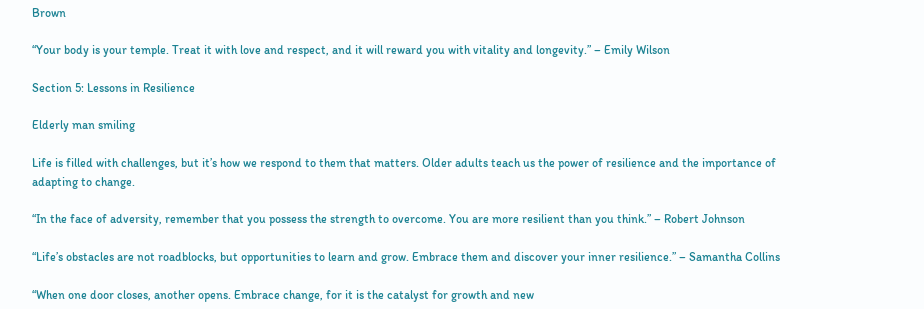Brown

“Your body is your temple. Treat it with love and respect, and it will reward you with vitality and longevity.” – Emily Wilson

Section 5: Lessons in Resilience

Elderly man smiling

Life is filled with challenges, but it’s how we respond to them that matters. Older adults teach us the power of resilience and the importance of adapting to change.

“In the face of adversity, remember that you possess the strength to overcome. You are more resilient than you think.” – Robert Johnson

“Life’s obstacles are not roadblocks, but opportunities to learn and grow. Embrace them and discover your inner resilience.” – Samantha Collins

“When one door closes, another opens. Embrace change, for it is the catalyst for growth and new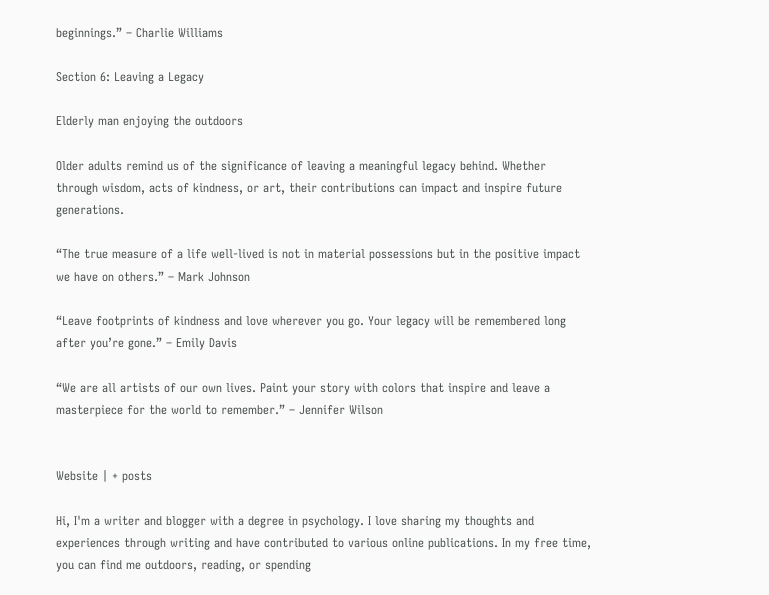beginnings.” – Charlie Williams

Section 6: Leaving a Legacy

Elderly man enjoying the outdoors

Older adults remind us of the significance of leaving a meaningful legacy behind. Whether through wisdom, acts of kindness, or art, their contributions can impact and inspire future generations.

“The true measure of a life well-lived is not in material possessions but in the positive impact we have on others.” – Mark Johnson

“Leave footprints of kindness and love wherever you go. Your legacy will be remembered long after you’re gone.” – Emily Davis

“We are all artists of our own lives. Paint your story with colors that inspire and leave a masterpiece for the world to remember.” – Jennifer Wilson


Website | + posts

Hi, I'm a writer and blogger with a degree in psychology. I love sharing my thoughts and experiences through writing and have contributed to various online publications. In my free time, you can find me outdoors, reading, or spending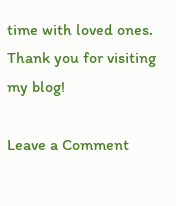time with loved ones. Thank you for visiting my blog!

Leave a Comment